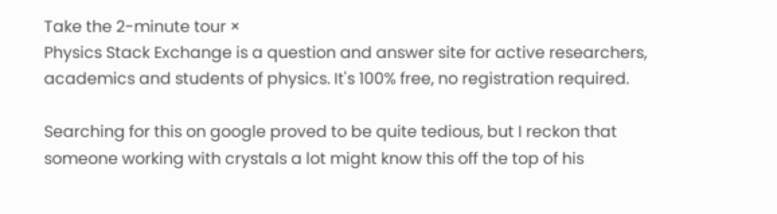Take the 2-minute tour ×
Physics Stack Exchange is a question and answer site for active researchers, academics and students of physics. It's 100% free, no registration required.

Searching for this on google proved to be quite tedious, but I reckon that someone working with crystals a lot might know this off the top of his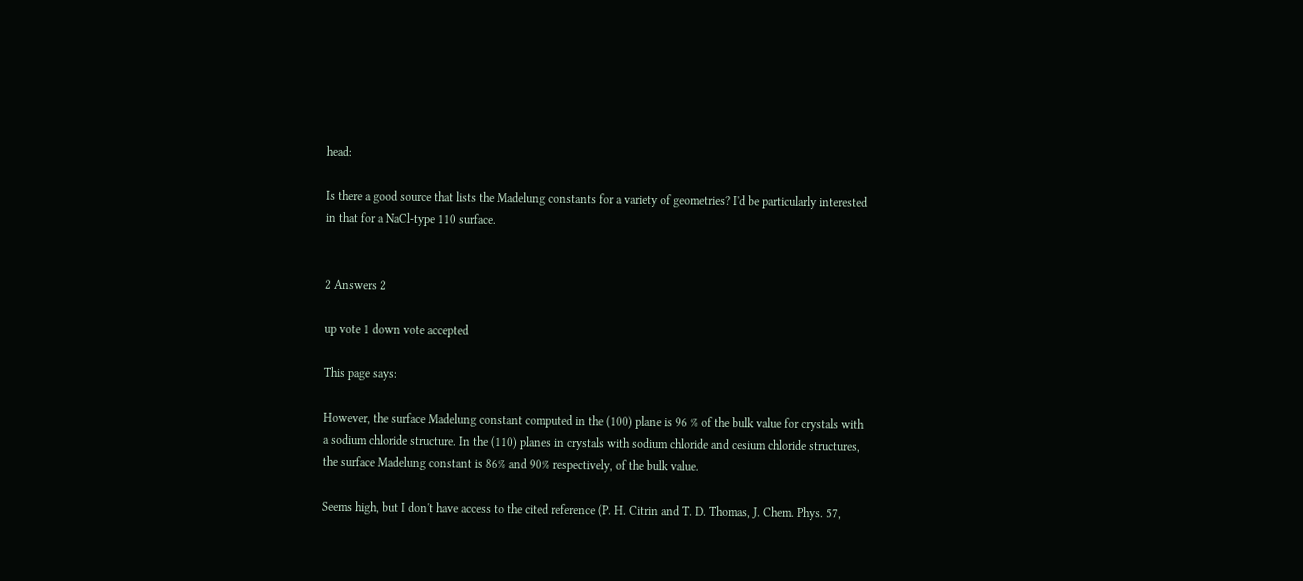head:

Is there a good source that lists the Madelung constants for a variety of geometries? I'd be particularly interested in that for a NaCl-type 110 surface.


2 Answers 2

up vote 1 down vote accepted

This page says:

However, the surface Madelung constant computed in the (100) plane is 96 % of the bulk value for crystals with a sodium chloride structure. In the (110) planes in crystals with sodium chloride and cesium chloride structures, the surface Madelung constant is 86% and 90% respectively, of the bulk value.

Seems high, but I don't have access to the cited reference (P. H. Citrin and T. D. Thomas, J. Chem. Phys. 57,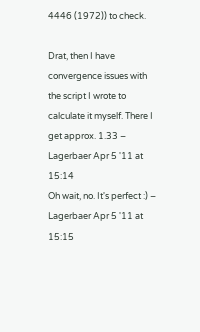4446 (1972)) to check.

Drat, then I have convergence issues with the script I wrote to calculate it myself. There I get approx. 1.33 –  Lagerbaer Apr 5 '11 at 15:14
Oh wait, no. It's perfect :) –  Lagerbaer Apr 5 '11 at 15:15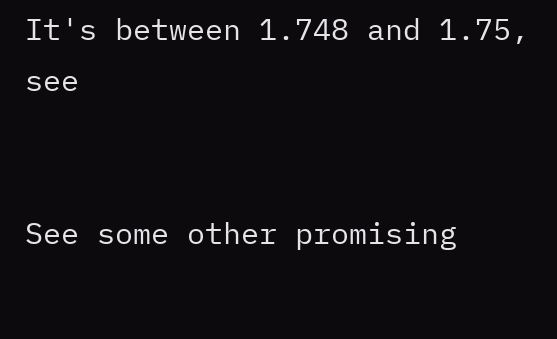It's between 1.748 and 1.75, see


See some other promising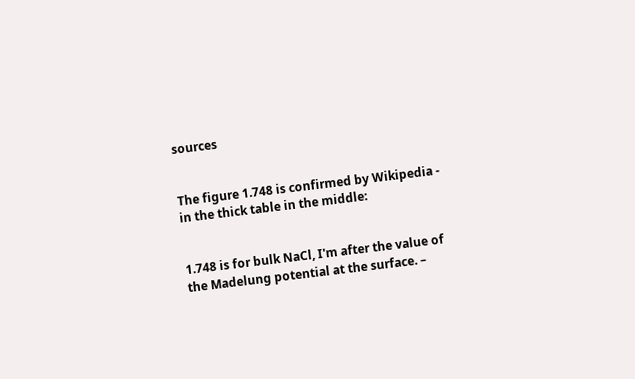sources


The figure 1.748 is confirmed by Wikipedia - in the thick table in the middle:


1.748 is for bulk NaCl, I'm after the value of the Madelung potential at the surface. –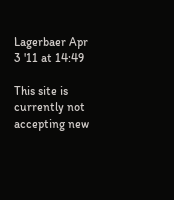Lagerbaer Apr 3 '11 at 14:49

This site is currently not accepting new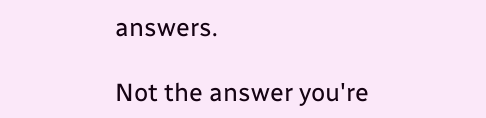answers.

Not the answer you're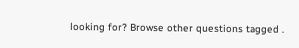looking for? Browse other questions tagged .